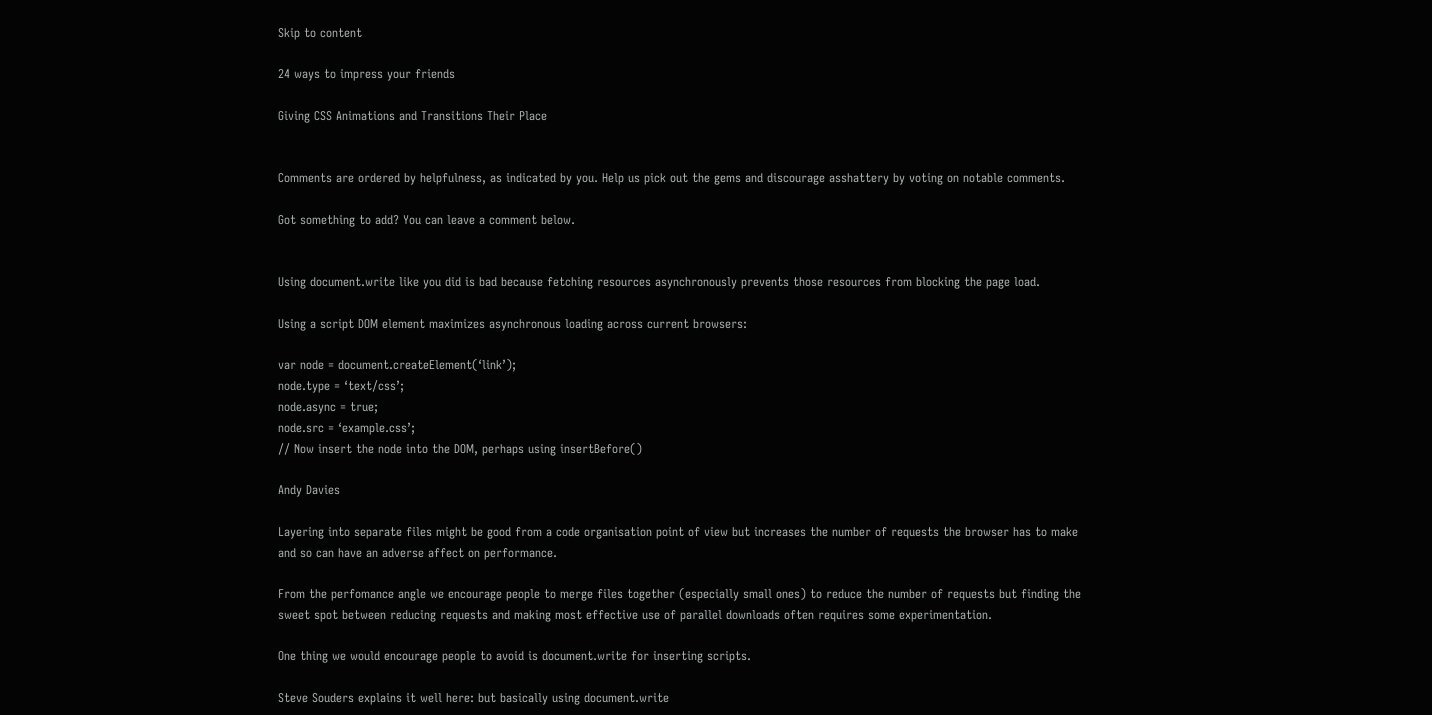Skip to content

24 ways to impress your friends

Giving CSS Animations and Transitions Their Place


Comments are ordered by helpfulness, as indicated by you. Help us pick out the gems and discourage asshattery by voting on notable comments.

Got something to add? You can leave a comment below.


Using document.write like you did is bad because fetching resources asynchronously prevents those resources from blocking the page load.

Using a script DOM element maximizes asynchronous loading across current browsers:

var node = document.createElement(‘link’);
node.type = ‘text/css’;
node.async = true;
node.src = ‘example.css’;
// Now insert the node into the DOM, perhaps using insertBefore()

Andy Davies

Layering into separate files might be good from a code organisation point of view but increases the number of requests the browser has to make and so can have an adverse affect on performance.

From the perfomance angle we encourage people to merge files together (especially small ones) to reduce the number of requests but finding the sweet spot between reducing requests and making most effective use of parallel downloads often requires some experimentation.

One thing we would encourage people to avoid is document.write for inserting scripts.

Steve Souders explains it well here: but basically using document.write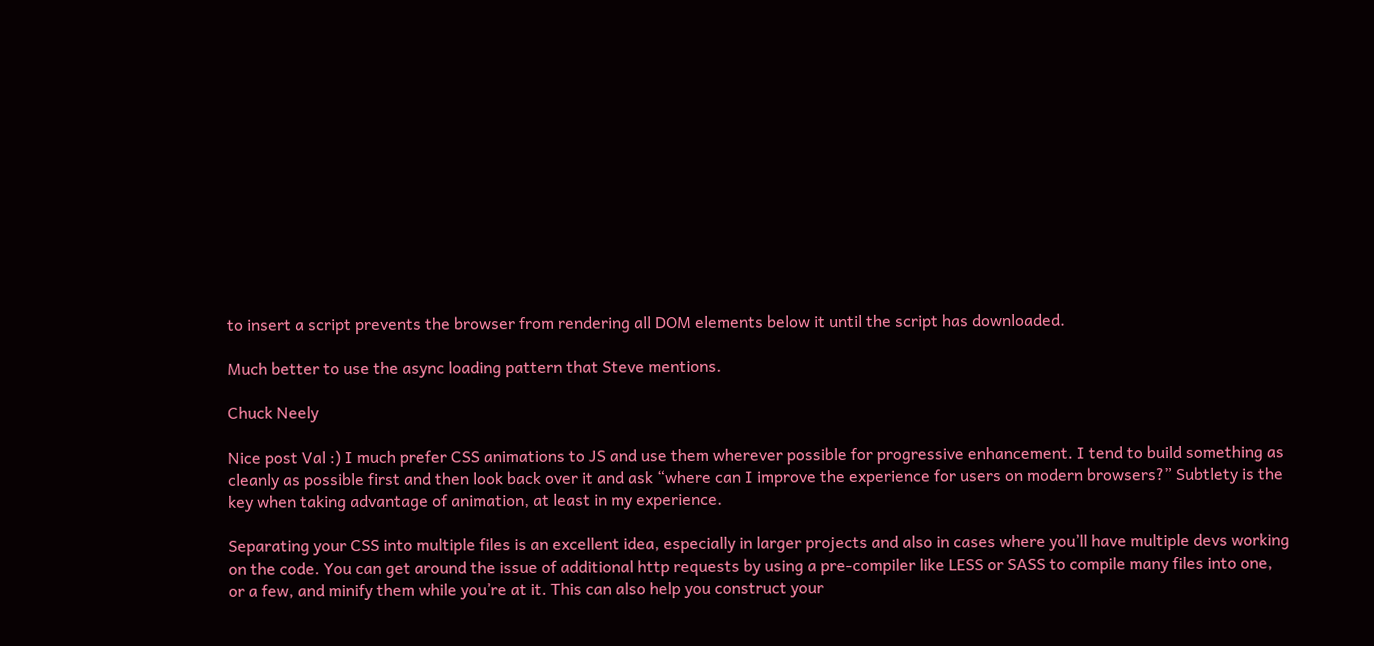to insert a script prevents the browser from rendering all DOM elements below it until the script has downloaded.

Much better to use the async loading pattern that Steve mentions.

Chuck Neely

Nice post Val :) I much prefer CSS animations to JS and use them wherever possible for progressive enhancement. I tend to build something as cleanly as possible first and then look back over it and ask “where can I improve the experience for users on modern browsers?” Subtlety is the key when taking advantage of animation, at least in my experience.

Separating your CSS into multiple files is an excellent idea, especially in larger projects and also in cases where you’ll have multiple devs working on the code. You can get around the issue of additional http requests by using a pre-compiler like LESS or SASS to compile many files into one, or a few, and minify them while you’re at it. This can also help you construct your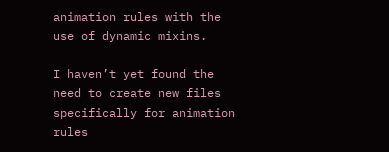animation rules with the use of dynamic mixins.

I haven’t yet found the need to create new files specifically for animation rules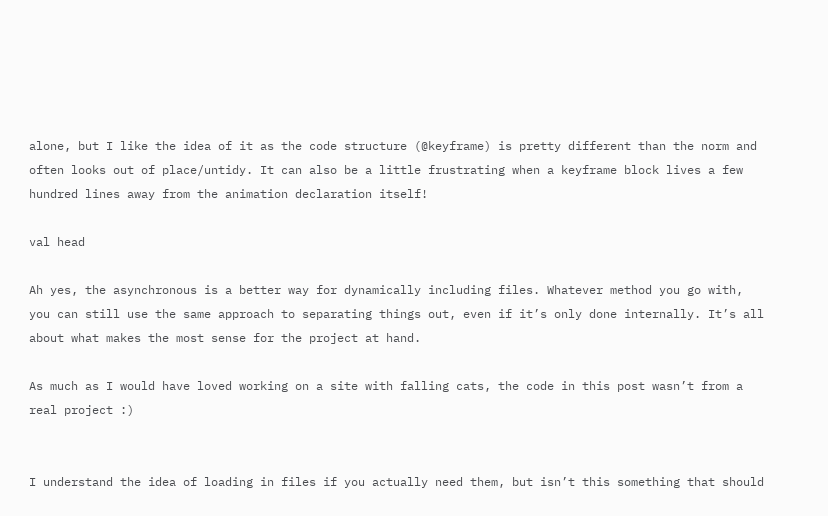alone, but I like the idea of it as the code structure (@keyframe) is pretty different than the norm and often looks out of place/untidy. It can also be a little frustrating when a keyframe block lives a few hundred lines away from the animation declaration itself!

val head

Ah yes, the asynchronous is a better way for dynamically including files. Whatever method you go with, you can still use the same approach to separating things out, even if it’s only done internally. It’s all about what makes the most sense for the project at hand.

As much as I would have loved working on a site with falling cats, the code in this post wasn’t from a real project :)


I understand the idea of loading in files if you actually need them, but isn’t this something that should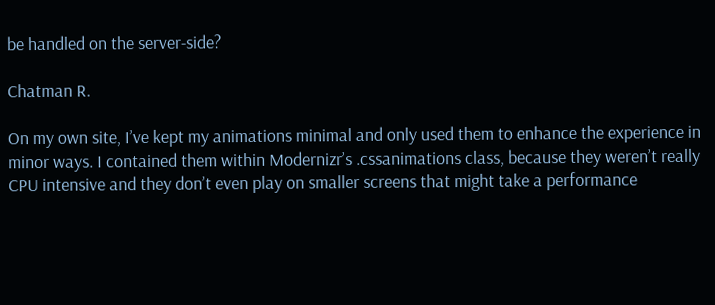be handled on the server-side?

Chatman R.

On my own site, I’ve kept my animations minimal and only used them to enhance the experience in minor ways. I contained them within Modernizr’s .cssanimations class, because they weren’t really CPU intensive and they don’t even play on smaller screens that might take a performance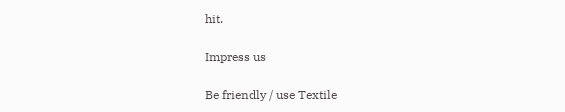hit.

Impress us

Be friendly / use Textile